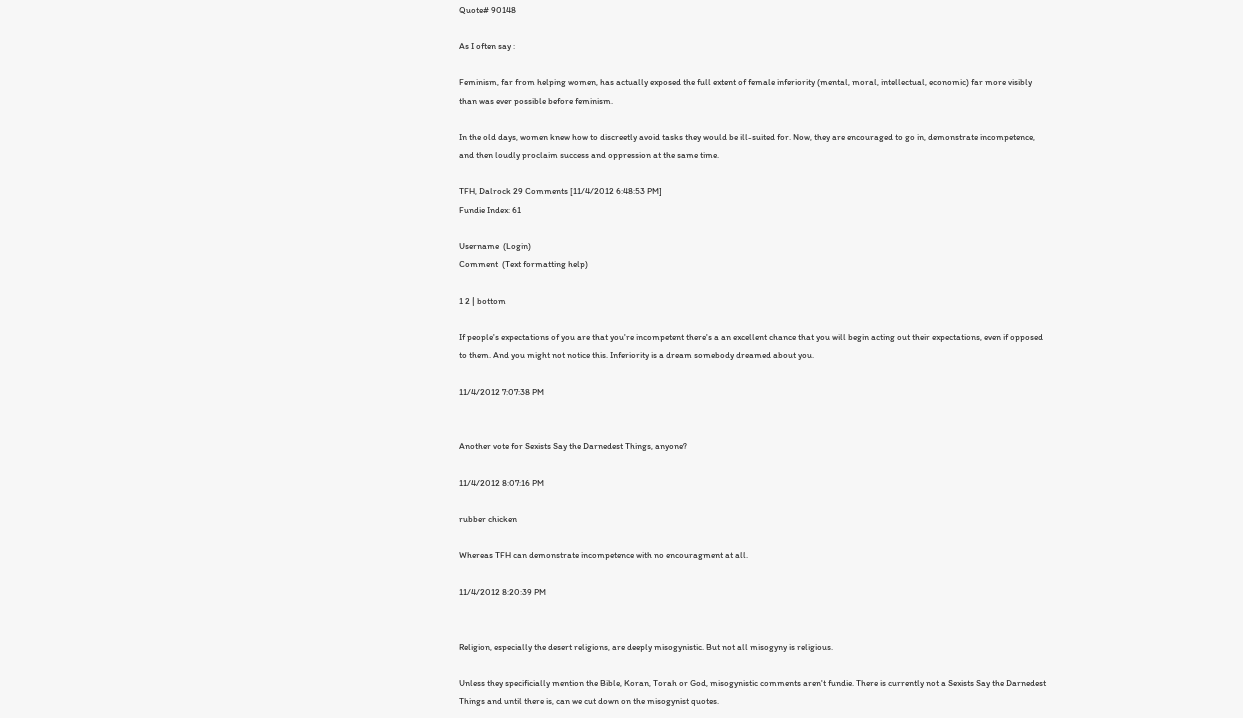Quote# 90148

As I often say :

Feminism, far from helping women, has actually exposed the full extent of female inferiority (mental, moral, intellectual, economic) far more visibly than was ever possible before feminism.

In the old days, women knew how to discreetly avoid tasks they would be ill-suited for. Now, they are encouraged to go in, demonstrate incompetence, and then loudly proclaim success and oppression at the same time.

TFH, Dalrock 29 Comments [11/4/2012 6:48:53 PM]
Fundie Index: 61

Username  (Login)
Comment  (Text formatting help)

1 2 | bottom

If people's expectations of you are that you're incompetent there's a an excellent chance that you will begin acting out their expectations, even if opposed to them. And you might not notice this. Inferiority is a dream somebody dreamed about you.

11/4/2012 7:07:38 PM


Another vote for Sexists Say the Darnedest Things, anyone?

11/4/2012 8:07:16 PM

rubber chicken

Whereas TFH can demonstrate incompetence with no encouragment at all.

11/4/2012 8:20:39 PM


Religion, especially the desert religions, are deeply misogynistic. But not all misogyny is religious.

Unless they specificially mention the Bible, Koran, Torah or God, misogynistic comments aren't fundie. There is currently not a Sexists Say the Darnedest Things and until there is, can we cut down on the misogynist quotes.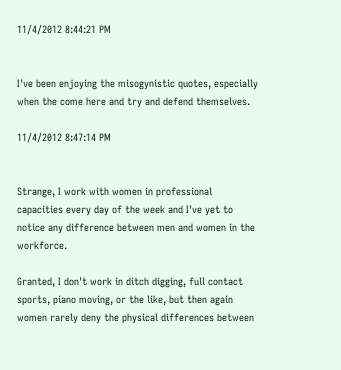11/4/2012 8:44:21 PM


I've been enjoying the misogynistic quotes, especially when the come here and try and defend themselves.

11/4/2012 8:47:14 PM


Strange, I work with women in professional capacities every day of the week and I've yet to notice any difference between men and women in the workforce.

Granted, I don't work in ditch digging, full contact sports, piano moving, or the like, but then again women rarely deny the physical differences between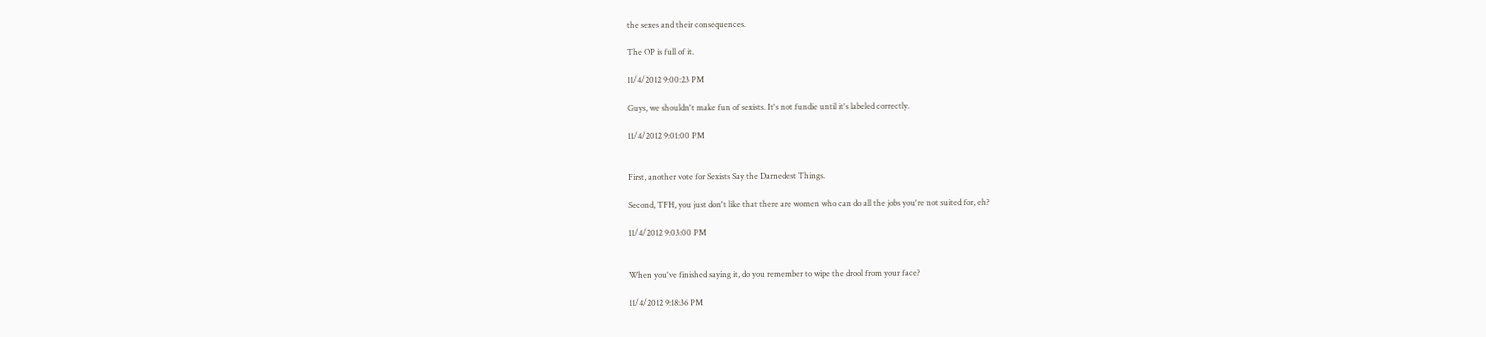the sexes and their consequences.

The OP is full of it.

11/4/2012 9:00:23 PM

Guys, we shouldn't make fun of sexists. It's not fundie until it's labeled correctly.

11/4/2012 9:01:00 PM


First, another vote for Sexists Say the Darnedest Things.

Second, TFH, you just don't like that there are women who can do all the jobs you're not suited for, eh?

11/4/2012 9:03:00 PM


When you've finished saying it, do you remember to wipe the drool from your face?

11/4/2012 9:18:36 PM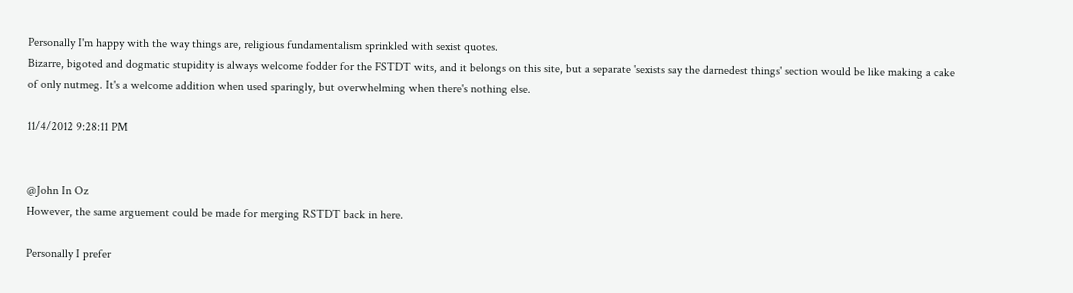Personally I'm happy with the way things are, religious fundamentalism sprinkled with sexist quotes.
Bizarre, bigoted and dogmatic stupidity is always welcome fodder for the FSTDT wits, and it belongs on this site, but a separate 'sexists say the darnedest things' section would be like making a cake of only nutmeg. It's a welcome addition when used sparingly, but overwhelming when there's nothing else.

11/4/2012 9:28:11 PM


@John In Oz
However, the same arguement could be made for merging RSTDT back in here.

Personally I prefer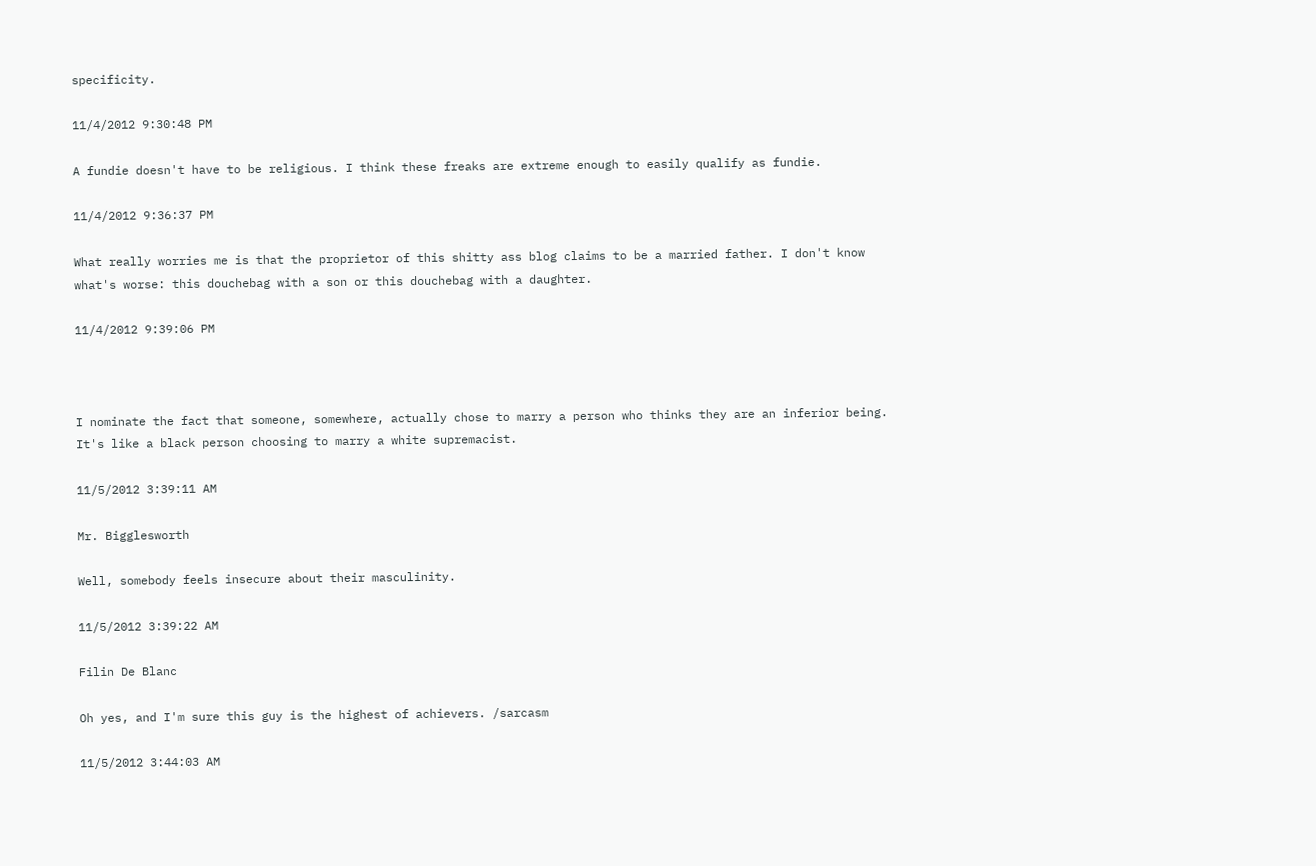specificity.

11/4/2012 9:30:48 PM

A fundie doesn't have to be religious. I think these freaks are extreme enough to easily qualify as fundie.

11/4/2012 9:36:37 PM

What really worries me is that the proprietor of this shitty ass blog claims to be a married father. I don't know what's worse: this douchebag with a son or this douchebag with a daughter.

11/4/2012 9:39:06 PM



I nominate the fact that someone, somewhere, actually chose to marry a person who thinks they are an inferior being. It's like a black person choosing to marry a white supremacist.

11/5/2012 3:39:11 AM

Mr. Bigglesworth

Well, somebody feels insecure about their masculinity.

11/5/2012 3:39:22 AM

Filin De Blanc

Oh yes, and I'm sure this guy is the highest of achievers. /sarcasm

11/5/2012 3:44:03 AM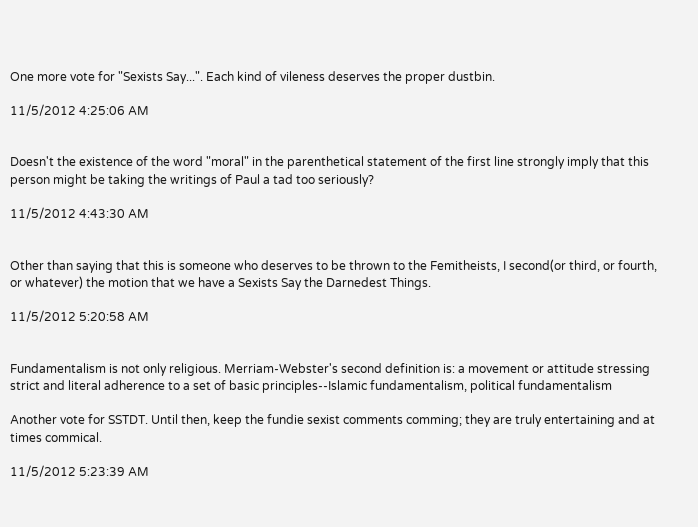One more vote for "Sexists Say...". Each kind of vileness deserves the proper dustbin.

11/5/2012 4:25:06 AM


Doesn't the existence of the word "moral" in the parenthetical statement of the first line strongly imply that this person might be taking the writings of Paul a tad too seriously?

11/5/2012 4:43:30 AM


Other than saying that this is someone who deserves to be thrown to the Femitheists, I second(or third, or fourth, or whatever) the motion that we have a Sexists Say the Darnedest Things.

11/5/2012 5:20:58 AM


Fundamentalism is not only religious. Merriam-Webster's second definition is: a movement or attitude stressing strict and literal adherence to a set of basic principles--Islamic fundamentalism, political fundamentalism

Another vote for SSTDT. Until then, keep the fundie sexist comments comming; they are truly entertaining and at times commical.

11/5/2012 5:23:39 AM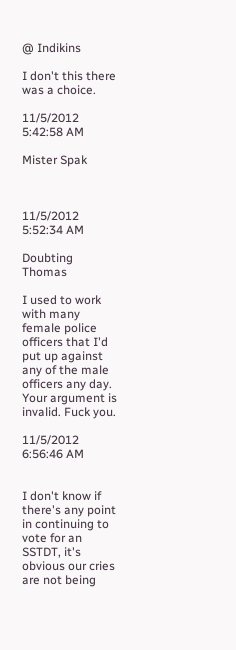@ Indikins

I don't this there was a choice.

11/5/2012 5:42:58 AM

Mister Spak



11/5/2012 5:52:34 AM

Doubting Thomas

I used to work with many female police officers that I'd put up against any of the male officers any day. Your argument is invalid. Fuck you.

11/5/2012 6:56:46 AM


I don't know if there's any point in continuing to vote for an SSTDT, it's obvious our cries are not being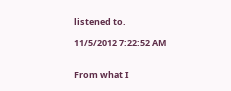listened to.

11/5/2012 7:22:52 AM


From what I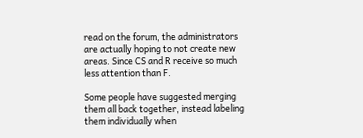read on the forum, the administrators are actually hoping to not create new areas. Since CS and R receive so much less attention than F.

Some people have suggested merging them all back together, instead labeling them individually when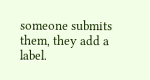someone submits them, they add a label.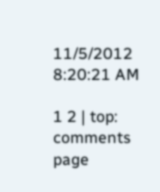11/5/2012 8:20:21 AM

1 2 | top: comments page